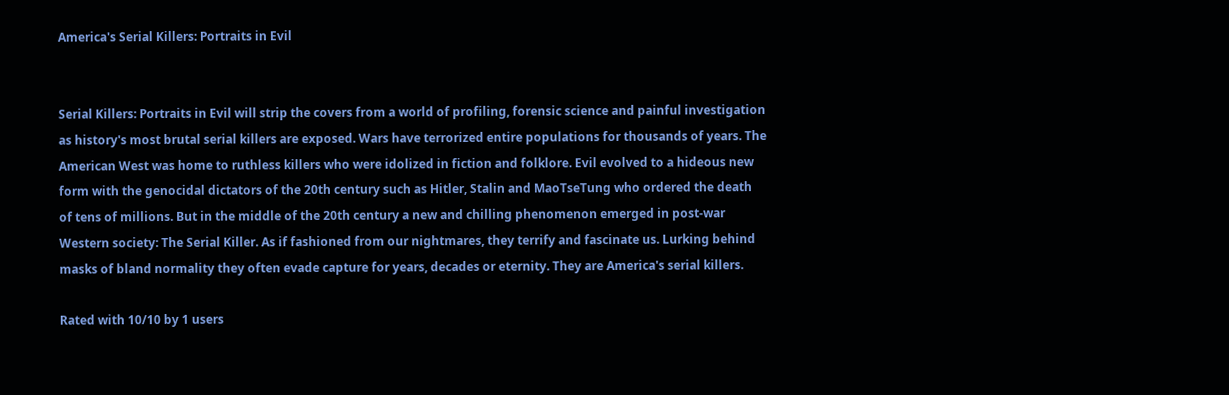America's Serial Killers: Portraits in Evil


Serial Killers: Portraits in Evil will strip the covers from a world of profiling, forensic science and painful investigation as history's most brutal serial killers are exposed. Wars have terrorized entire populations for thousands of years. The American West was home to ruthless killers who were idolized in fiction and folklore. Evil evolved to a hideous new form with the genocidal dictators of the 20th century such as Hitler, Stalin and MaoTseTung who ordered the death of tens of millions. But in the middle of the 20th century a new and chilling phenomenon emerged in post-war Western society: The Serial Killer. As if fashioned from our nightmares, they terrify and fascinate us. Lurking behind masks of bland normality they often evade capture for years, decades or eternity. They are America's serial killers.

Rated with 10/10 by 1 users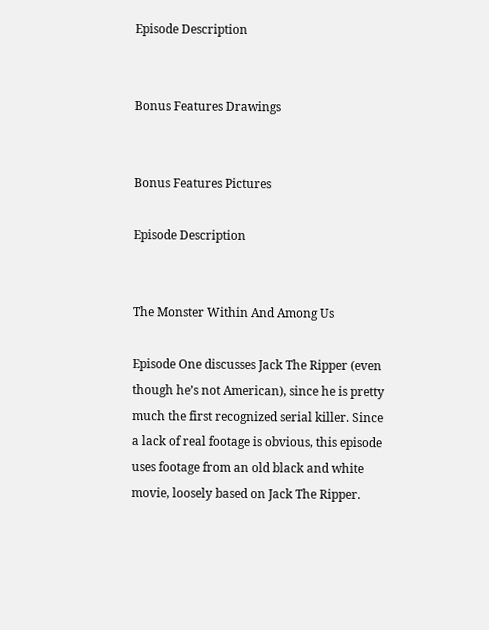Episode Description


Bonus Features Drawings


Bonus Features Pictures

Episode Description


The Monster Within And Among Us

Episode One discusses Jack The Ripper (even though he’s not American), since he is pretty much the first recognized serial killer. Since a lack of real footage is obvious, this episode uses footage from an old black and white movie, loosely based on Jack The Ripper.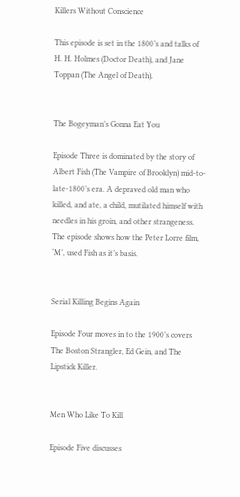Killers Without Conscience

This episode is set in the 1800’s and talks of H. H. Holmes (Doctor Death), and Jane Toppan (The Angel of Death).


The Bogeyman’s Gonna Eat You

Episode Three is dominated by the story of Albert Fish (The Vampire of Brooklyn) mid-to-late-1800’s era. A depraved old man who killed, and ate, a child, mutilated himself with needles in his groin, and other strangeness. The episode shows how the Peter Lorre film, ‘M’, used Fish as it’s basis.


Serial Killing Begins Again

Episode Four moves in to the 1900’s covers The Boston Strangler, Ed Gein, and The Lipstick Killer.


Men Who Like To Kill

Episode Five discusses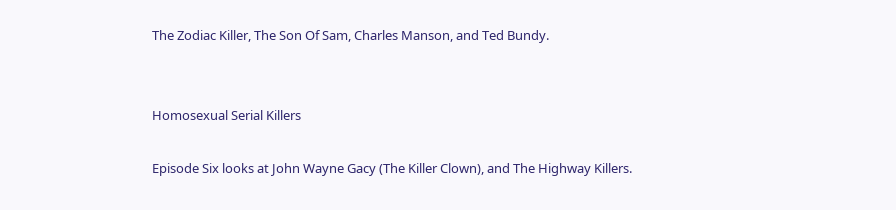The Zodiac Killer, The Son Of Sam, Charles Manson, and Ted Bundy.


Homosexual Serial Killers

Episode Six looks at John Wayne Gacy (The Killer Clown), and The Highway Killers.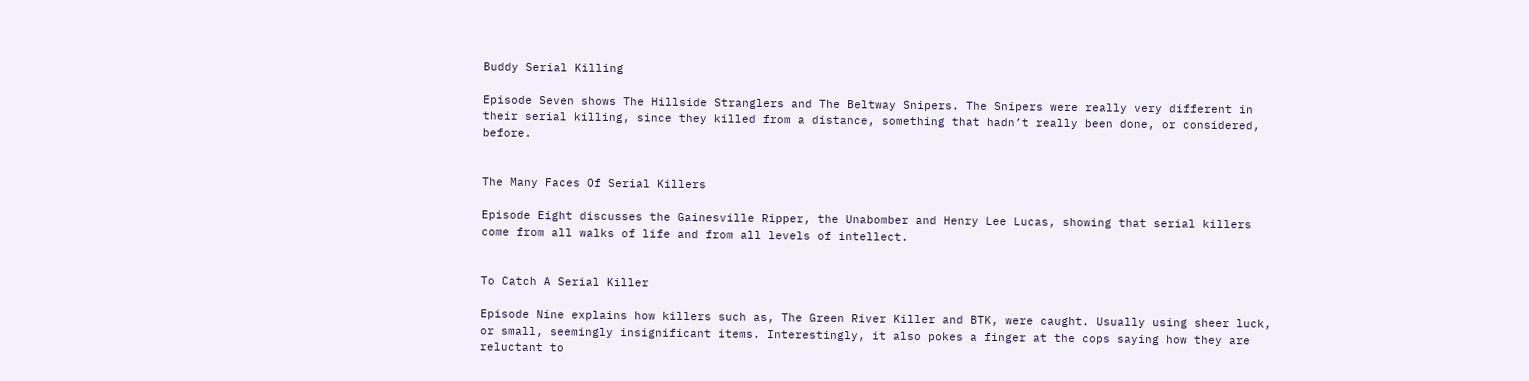Buddy Serial Killing

Episode Seven shows The Hillside Stranglers and The Beltway Snipers. The Snipers were really very different in their serial killing, since they killed from a distance, something that hadn’t really been done, or considered, before.


The Many Faces Of Serial Killers

Episode Eight discusses the Gainesville Ripper, the Unabomber and Henry Lee Lucas, showing that serial killers come from all walks of life and from all levels of intellect.


To Catch A Serial Killer

Episode Nine explains how killers such as, The Green River Killer and BTK, were caught. Usually using sheer luck, or small, seemingly insignificant items. Interestingly, it also pokes a finger at the cops saying how they are reluctant to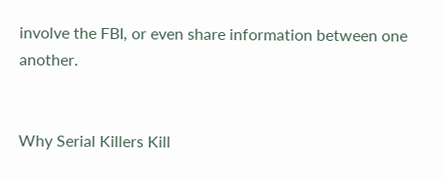involve the FBI, or even share information between one another.


Why Serial Killers Kill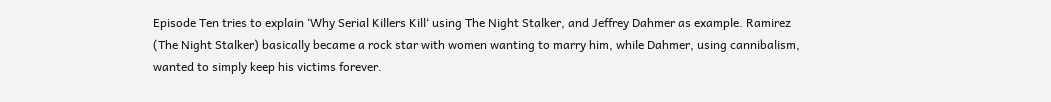Episode Ten tries to explain ‘Why Serial Killers Kill‘ using The Night Stalker, and Jeffrey Dahmer as example. Ramirez (The Night Stalker) basically became a rock star with women wanting to marry him, while Dahmer, using cannibalism, wanted to simply keep his victims forever.